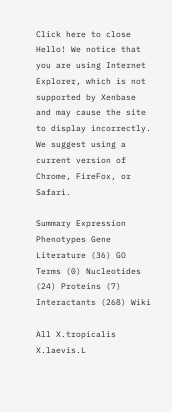Click here to close Hello! We notice that you are using Internet Explorer, which is not supported by Xenbase and may cause the site to display incorrectly. We suggest using a current version of Chrome, FireFox, or Safari.

Summary Expression Phenotypes Gene Literature (36) GO Terms (0) Nucleotides (24) Proteins (7) Interactants (268) Wiki

All X.tropicalis X.laevis.L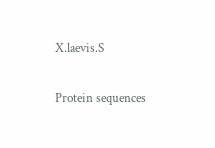X.laevis.S

Protein sequences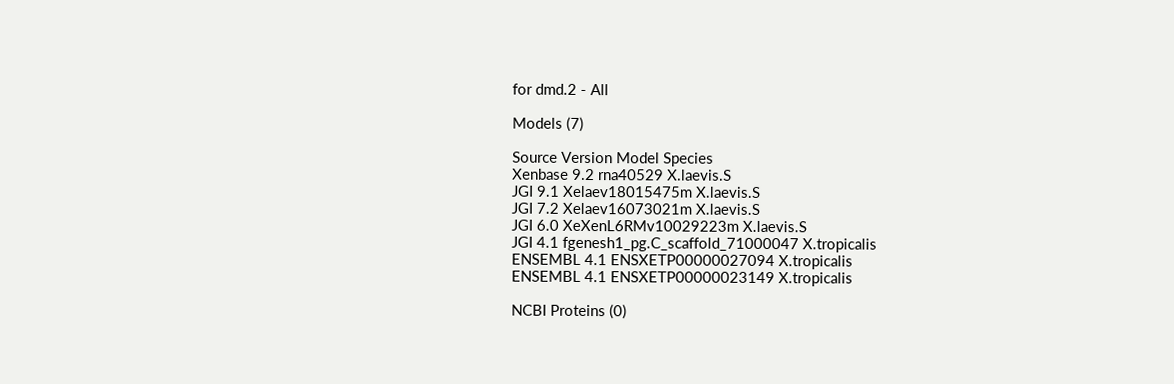for dmd.2 - All

Models (7)

Source Version Model Species
Xenbase 9.2 rna40529 X.laevis.S
JGI 9.1 Xelaev18015475m X.laevis.S
JGI 7.2 Xelaev16073021m X.laevis.S
JGI 6.0 XeXenL6RMv10029223m X.laevis.S
JGI 4.1 fgenesh1_pg.C_scaffold_71000047 X.tropicalis
ENSEMBL 4.1 ENSXETP00000027094 X.tropicalis
ENSEMBL 4.1 ENSXETP00000023149 X.tropicalis

NCBI Proteins (0)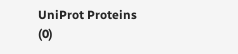UniProt Proteins (0)